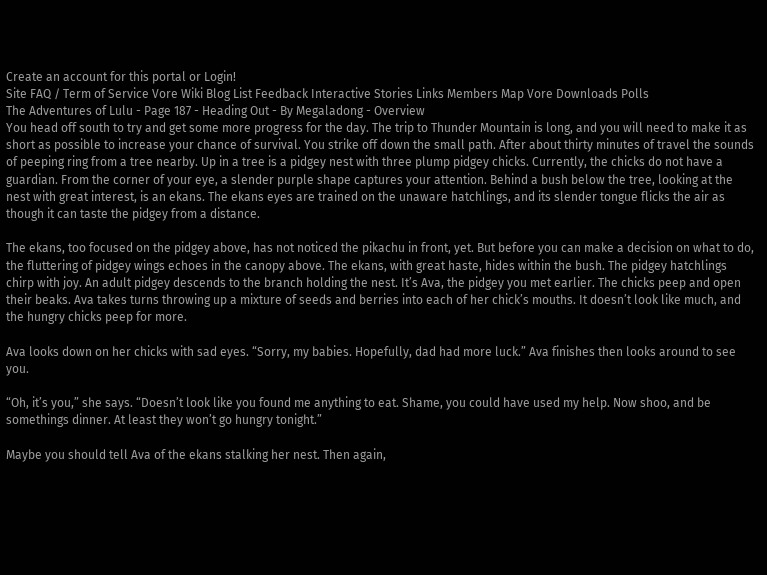Create an account for this portal or Login!
Site FAQ / Term of Service Vore Wiki Blog List Feedback Interactive Stories Links Members Map Vore Downloads Polls
The Adventures of Lulu - Page 187 - Heading Out - By Megaladong - Overview
You head off south to try and get some more progress for the day. The trip to Thunder Mountain is long, and you will need to make it as short as possible to increase your chance of survival. You strike off down the small path. After about thirty minutes of travel the sounds of peeping ring from a tree nearby. Up in a tree is a pidgey nest with three plump pidgey chicks. Currently, the chicks do not have a guardian. From the corner of your eye, a slender purple shape captures your attention. Behind a bush below the tree, looking at the nest with great interest, is an ekans. The ekans eyes are trained on the unaware hatchlings, and its slender tongue flicks the air as though it can taste the pidgey from a distance.

The ekans, too focused on the pidgey above, has not noticed the pikachu in front, yet. But before you can make a decision on what to do, the fluttering of pidgey wings echoes in the canopy above. The ekans, with great haste, hides within the bush. The pidgey hatchlings chirp with joy. An adult pidgey descends to the branch holding the nest. It’s Ava, the pidgey you met earlier. The chicks peep and open their beaks. Ava takes turns throwing up a mixture of seeds and berries into each of her chick’s mouths. It doesn’t look like much, and the hungry chicks peep for more.

Ava looks down on her chicks with sad eyes. “Sorry, my babies. Hopefully, dad had more luck.” Ava finishes then looks around to see you.

“Oh, it’s you,” she says. “Doesn’t look like you found me anything to eat. Shame, you could have used my help. Now shoo, and be somethings dinner. At least they won’t go hungry tonight.”

Maybe you should tell Ava of the ekans stalking her nest. Then again,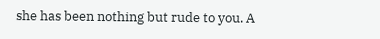she has been nothing but rude to you. A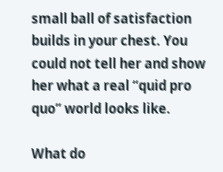small ball of satisfaction builds in your chest. You could not tell her and show her what a real “quid pro quo” world looks like.

What do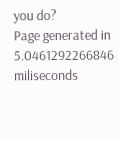you do?
Page generated in 5.0461292266846 miliseconds